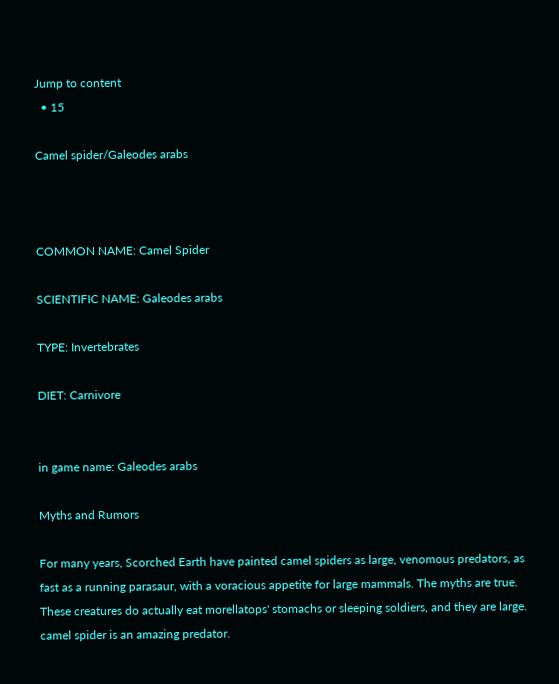Jump to content
  • 15

Camel spider/Galeodes arabs



COMMON NAME: Camel Spider

SCIENTIFIC NAME: Galeodes arabs

TYPE: Invertebrates

DIET: Carnivore


in game name: Galeodes arabs

Myths and Rumors

For many years, Scorched Earth have painted camel spiders as large, venomous predators, as fast as a running parasaur, with a voracious appetite for large mammals. The myths are true. These creatures do actually eat morellatops' stomachs or sleeping soldiers, and they are large. camel spider is an amazing predator.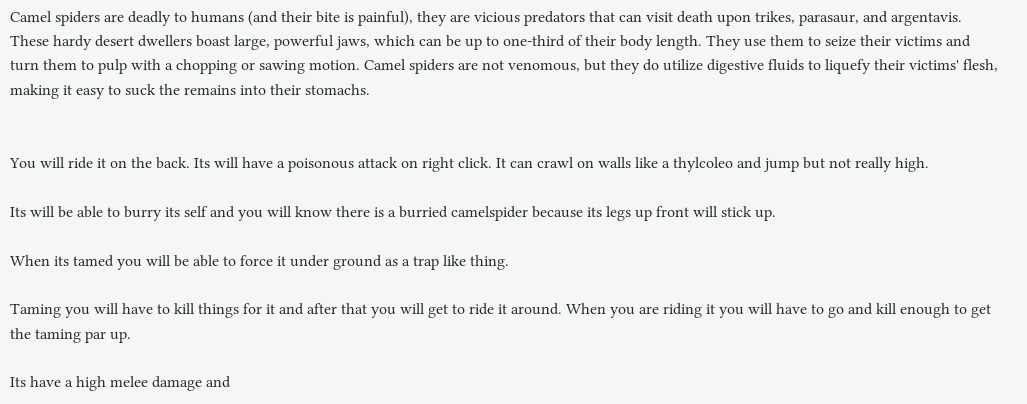Camel spiders are deadly to humans (and their bite is painful), they are vicious predators that can visit death upon trikes, parasaur, and argentavis. These hardy desert dwellers boast large, powerful jaws, which can be up to one-third of their body length. They use them to seize their victims and turn them to pulp with a chopping or sawing motion. Camel spiders are not venomous, but they do utilize digestive fluids to liquefy their victims' flesh, making it easy to suck the remains into their stomachs.


You will ride it on the back. Its will have a poisonous attack on right click. It can crawl on walls like a thylcoleo and jump but not really high.

Its will be able to burry its self and you will know there is a burried camelspider because its legs up front will stick up.

When its tamed you will be able to force it under ground as a trap like thing.

Taming you will have to kill things for it and after that you will get to ride it around. When you are riding it you will have to go and kill enough to get the taming par up.

Its have a high melee damage and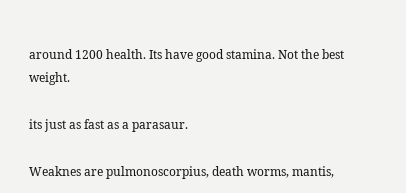around 1200 health. Its have good stamina. Not the best weight.

its just as fast as a parasaur.

Weaknes are pulmonoscorpius, death worms, mantis,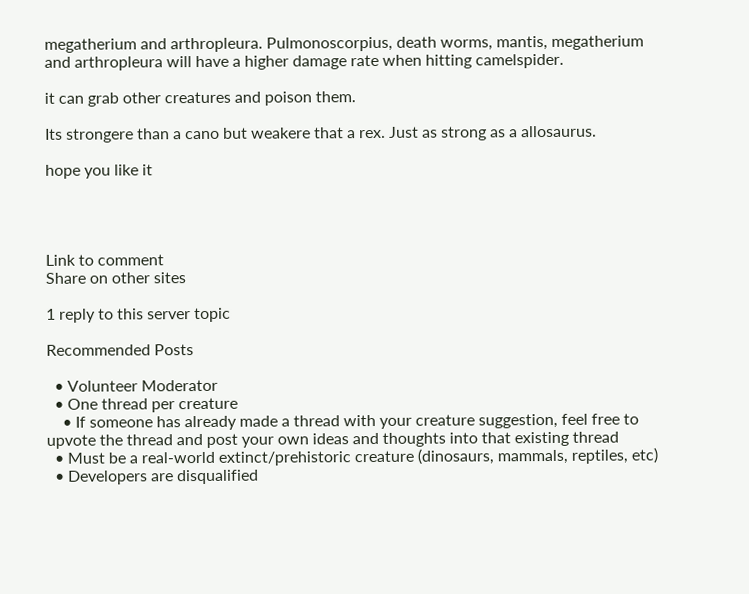megatherium and arthropleura. Pulmonoscorpius, death worms, mantis, megatherium and arthropleura will have a higher damage rate when hitting camelspider.

it can grab other creatures and poison them.

Its strongere than a cano but weakere that a rex. Just as strong as a allosaurus.

hope you like it




Link to comment
Share on other sites

1 reply to this server topic

Recommended Posts

  • Volunteer Moderator
  • One thread per creature
    • If someone has already made a thread with your creature suggestion, feel free to upvote the thread and post your own ideas and thoughts into that existing thread
  • Must be a real-world extinct/prehistoric creature (dinosaurs, mammals, reptiles, etc)
  • Developers are disqualified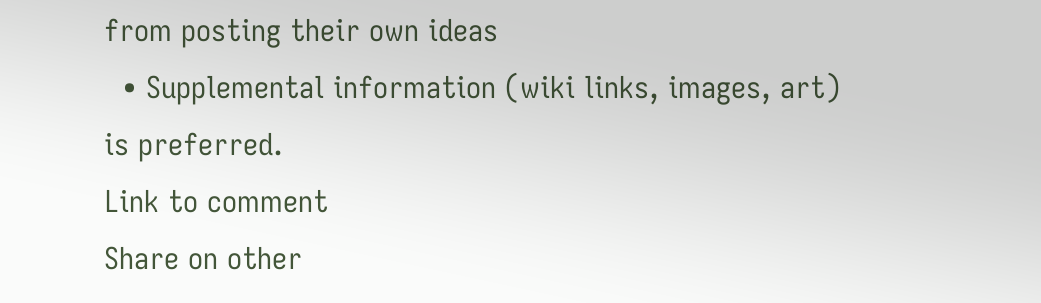from posting their own ideas
  • Supplemental information (wiki links, images, art) is preferred.
Link to comment
Share on other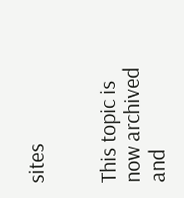sites


This topic is now archived and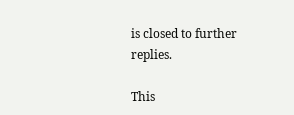is closed to further replies.

This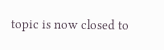topic is now closed to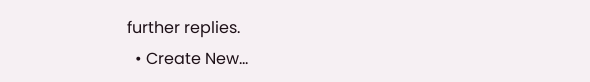further replies.
  • Create New...